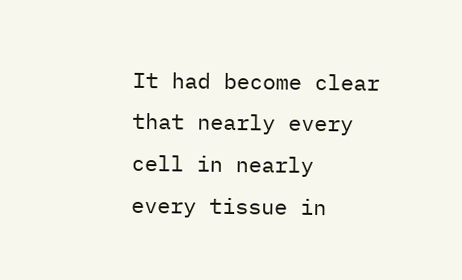It had become clear that nearly every cell in nearly every tissue in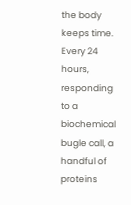the body keeps time. Every 24 hours, responding to a biochemical bugle call, a handful of proteins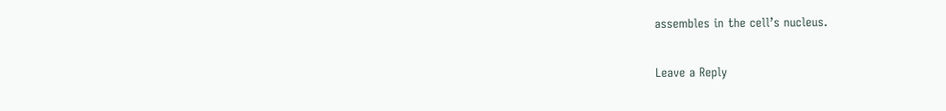assembles in the cell’s nucleus.

Leave a Reply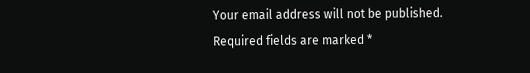Your email address will not be published. Required fields are marked *